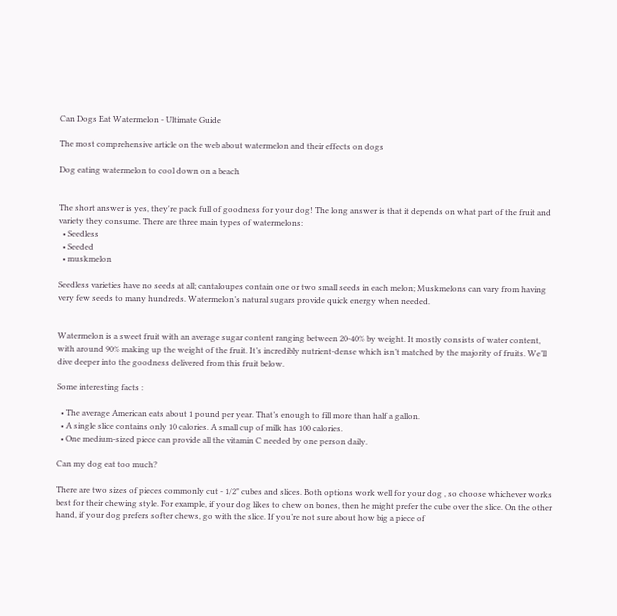Can Dogs Eat Watermelon - Ultimate Guide

The most comprehensive article on the web about watermelon and their effects on dogs

Dog eating watermelon to cool down on a beach


The short answer is yes, they're pack full of goodness for your dog! The long answer is that it depends on what part of the fruit and variety they consume. There are three main types of watermelons:
  • Seedless
  • Seeded
  • muskmelon

Seedless varieties have no seeds at all; cantaloupes contain one or two small seeds in each melon; Muskmelons can vary from having very few seeds to many hundreds. Watermelon’s natural sugars provide quick energy when needed.


Watermelon is a sweet fruit with an average sugar content ranging between 20-40% by weight. It mostly consists of water content, with around 90% making up the weight of the fruit. It’s incredibly nutrient-dense which isn’t matched by the majority of fruits. We’ll dive deeper into the goodness delivered from this fruit below.

Some interesting facts :

  • The average American eats about 1 pound per year. That’s enough to fill more than half a gallon.
  • A single slice contains only 10 calories. A small cup of milk has 100 calories.
  • One medium-sized piece can provide all the vitamin C needed by one person daily.

Can my dog eat too much?

There are two sizes of pieces commonly cut - 1/2" cubes and slices. Both options work well for your dog , so choose whichever works best for their chewing style. For example, if your dog likes to chew on bones, then he might prefer the cube over the slice. On the other hand, if your dog prefers softer chews, go with the slice. If you’re not sure about how big a piece of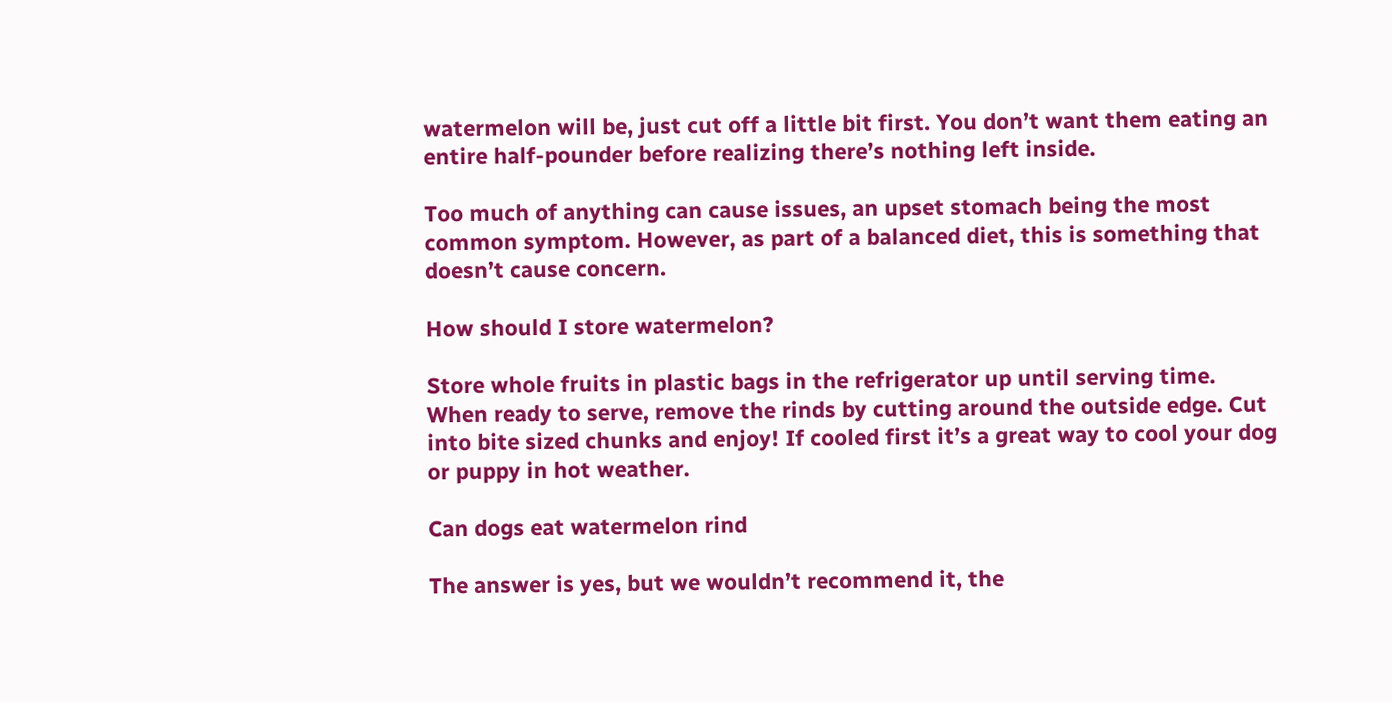watermelon will be, just cut off a little bit first. You don’t want them eating an entire half-pounder before realizing there’s nothing left inside.

Too much of anything can cause issues, an upset stomach being the most common symptom. However, as part of a balanced diet, this is something that doesn’t cause concern.

How should I store watermelon?

Store whole fruits in plastic bags in the refrigerator up until serving time. When ready to serve, remove the rinds by cutting around the outside edge. Cut into bite sized chunks and enjoy! If cooled first it’s a great way to cool your dog or puppy in hot weather.

Can dogs eat watermelon rind

The answer is yes, but we wouldn’t recommend it, the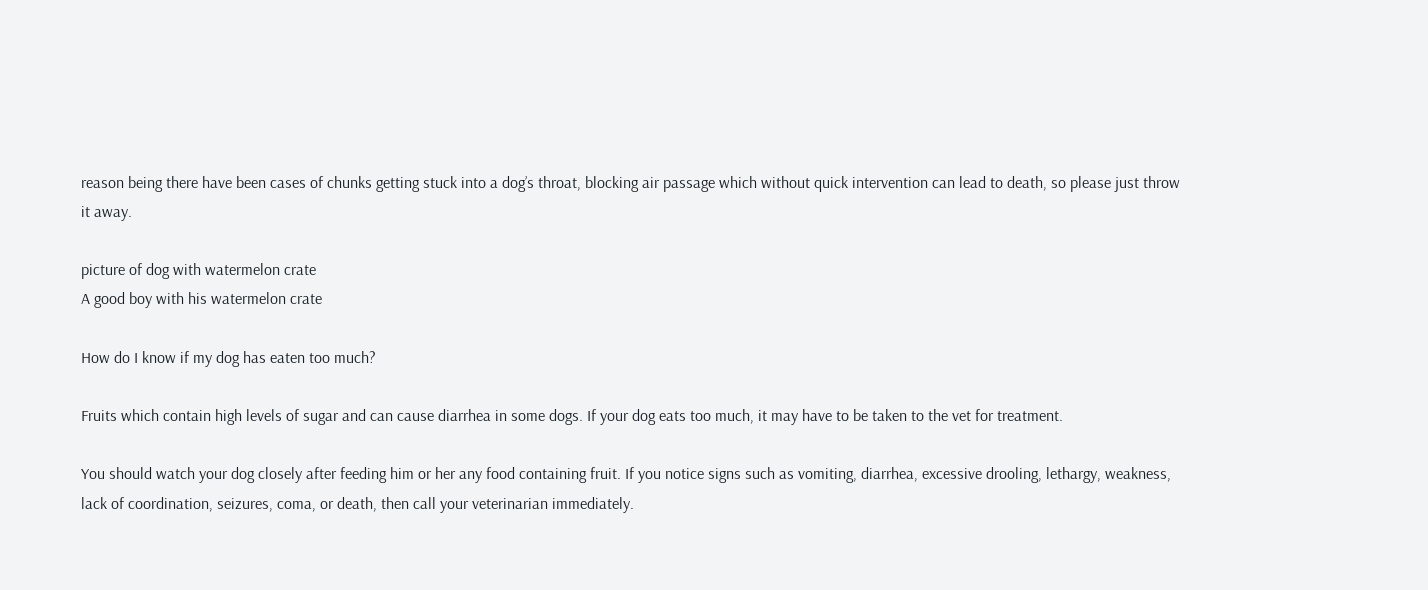reason being there have been cases of chunks getting stuck into a dog’s throat, blocking air passage which without quick intervention can lead to death, so please just throw it away.

picture of dog with watermelon crate
A good boy with his watermelon crate

How do I know if my dog has eaten too much?

Fruits which contain high levels of sugar and can cause diarrhea in some dogs. If your dog eats too much, it may have to be taken to the vet for treatment.

You should watch your dog closely after feeding him or her any food containing fruit. If you notice signs such as vomiting, diarrhea, excessive drooling, lethargy, weakness, lack of coordination, seizures, coma, or death, then call your veterinarian immediately.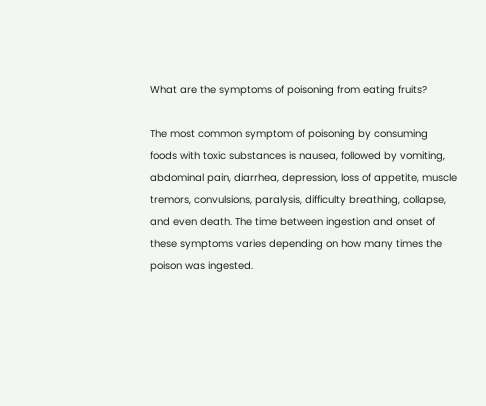What are the symptoms of poisoning from eating fruits?

The most common symptom of poisoning by consuming foods with toxic substances is nausea, followed by vomiting, abdominal pain, diarrhea, depression, loss of appetite, muscle tremors, convulsions, paralysis, difficulty breathing, collapse, and even death. The time between ingestion and onset of these symptoms varies depending on how many times the poison was ingested.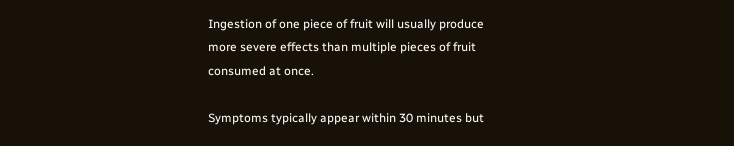Ingestion of one piece of fruit will usually produce more severe effects than multiple pieces of fruit consumed at once.

Symptoms typically appear within 30 minutes but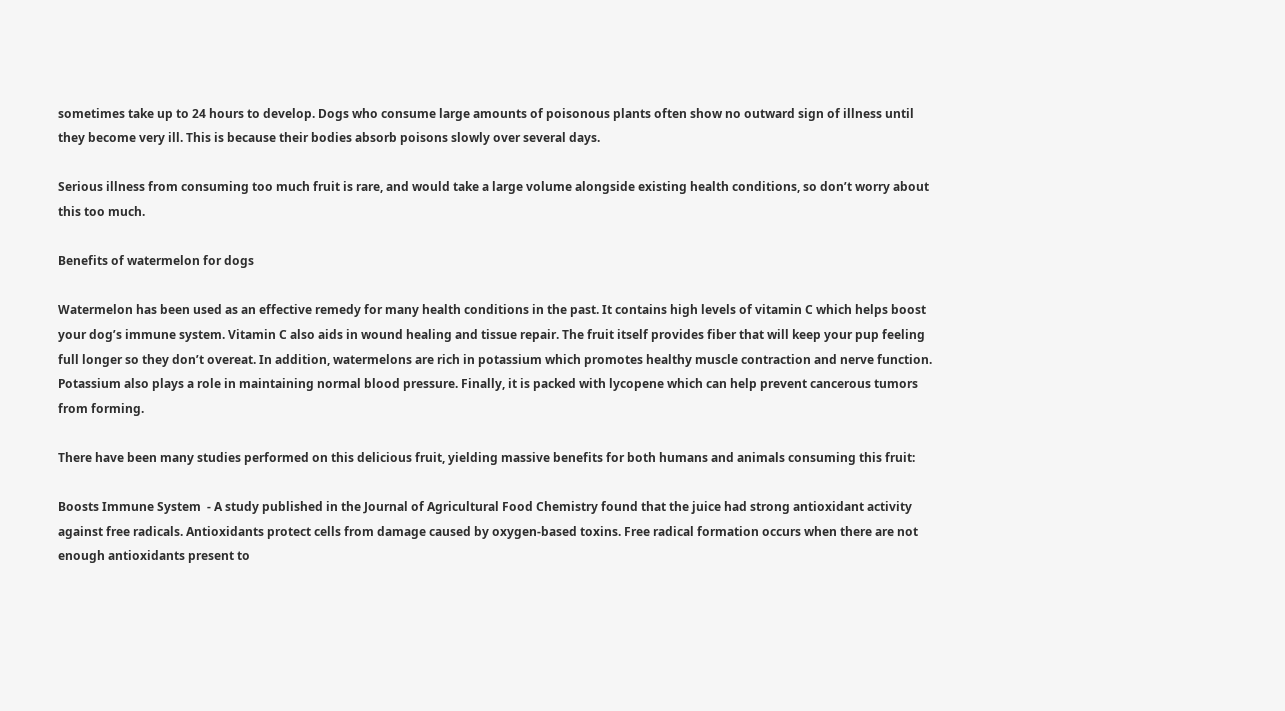sometimes take up to 24 hours to develop. Dogs who consume large amounts of poisonous plants often show no outward sign of illness until they become very ill. This is because their bodies absorb poisons slowly over several days.

Serious illness from consuming too much fruit is rare, and would take a large volume alongside existing health conditions, so don’t worry about this too much.

Benefits of watermelon for dogs

Watermelon has been used as an effective remedy for many health conditions in the past. It contains high levels of vitamin C which helps boost your dog’s immune system. Vitamin C also aids in wound healing and tissue repair. The fruit itself provides fiber that will keep your pup feeling full longer so they don’t overeat. In addition, watermelons are rich in potassium which promotes healthy muscle contraction and nerve function. Potassium also plays a role in maintaining normal blood pressure. Finally, it is packed with lycopene which can help prevent cancerous tumors from forming.

There have been many studies performed on this delicious fruit, yielding massive benefits for both humans and animals consuming this fruit:

Boosts Immune System  - A study published in the Journal of Agricultural Food Chemistry found that the juice had strong antioxidant activity against free radicals. Antioxidants protect cells from damage caused by oxygen-based toxins. Free radical formation occurs when there are not enough antioxidants present to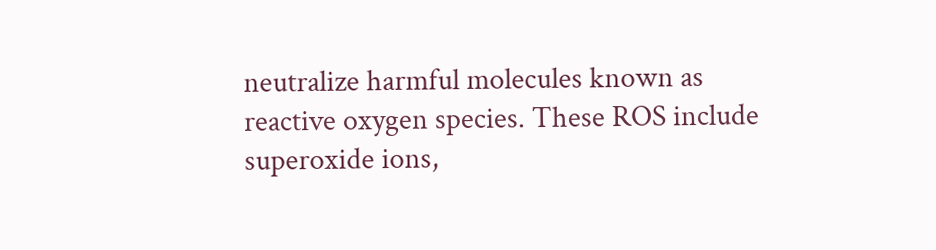neutralize harmful molecules known as reactive oxygen species. These ROS include superoxide ions,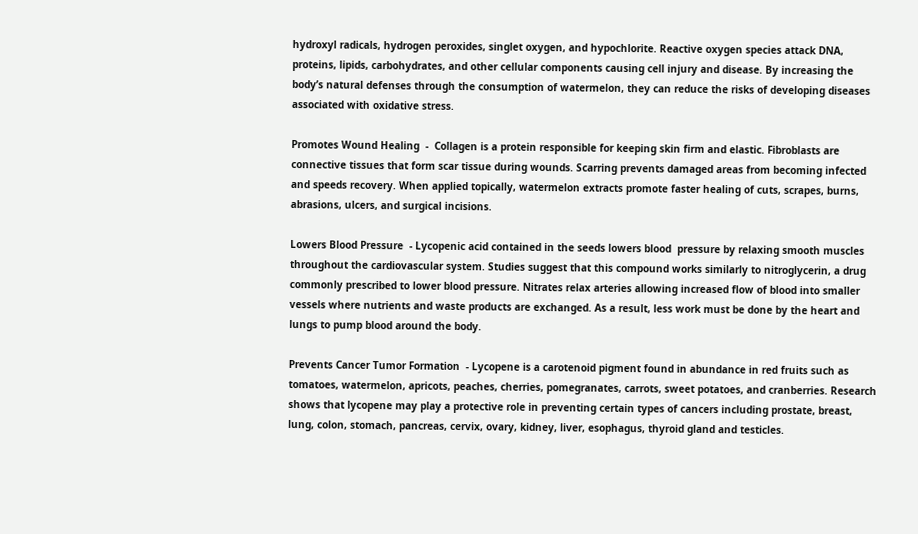hydroxyl radicals, hydrogen peroxides, singlet oxygen, and hypochlorite. Reactive oxygen species attack DNA, proteins, lipids, carbohydrates, and other cellular components causing cell injury and disease. By increasing the body’s natural defenses through the consumption of watermelon, they can reduce the risks of developing diseases associated with oxidative stress.

Promotes Wound Healing  -  Collagen is a protein responsible for keeping skin firm and elastic. Fibroblasts are connective tissues that form scar tissue during wounds. Scarring prevents damaged areas from becoming infected and speeds recovery. When applied topically, watermelon extracts promote faster healing of cuts, scrapes, burns, abrasions, ulcers, and surgical incisions.

Lowers Blood Pressure  - Lycopenic acid contained in the seeds lowers blood  pressure by relaxing smooth muscles throughout the cardiovascular system. Studies suggest that this compound works similarly to nitroglycerin, a drug commonly prescribed to lower blood pressure. Nitrates relax arteries allowing increased flow of blood into smaller vessels where nutrients and waste products are exchanged. As a result, less work must be done by the heart and lungs to pump blood around the body.

Prevents Cancer Tumor Formation  - Lycopene is a carotenoid pigment found in abundance in red fruits such as tomatoes, watermelon, apricots, peaches, cherries, pomegranates, carrots, sweet potatoes, and cranberries. Research shows that lycopene may play a protective role in preventing certain types of cancers including prostate, breast, lung, colon, stomach, pancreas, cervix, ovary, kidney, liver, esophagus, thyroid gland and testicles.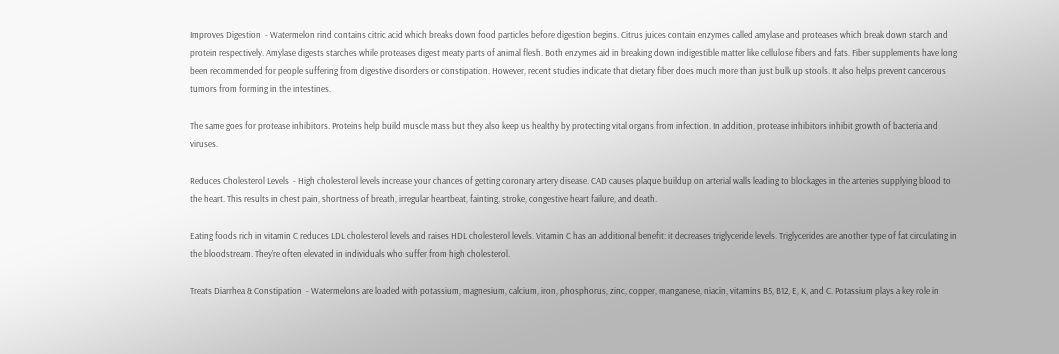Improves Digestion  - Watermelon rind contains citric acid which breaks down food particles before digestion begins. Citrus juices contain enzymes called amylase and proteases which break down starch and protein respectively. Amylase digests starches while proteases digest meaty parts of animal flesh. Both enzymes aid in breaking down indigestible matter like cellulose fibers and fats. Fiber supplements have long been recommended for people suffering from digestive disorders or constipation. However, recent studies indicate that dietary fiber does much more than just bulk up stools. It also helps prevent cancerous tumors from forming in the intestines.

The same goes for protease inhibitors. Proteins help build muscle mass but they also keep us healthy by protecting vital organs from infection. In addition, protease inhibitors inhibit growth of bacteria and viruses.

Reduces Cholesterol Levels  - High cholesterol levels increase your chances of getting coronary artery disease. CAD causes plaque buildup on arterial walls leading to blockages in the arteries supplying blood to the heart. This results in chest pain, shortness of breath, irregular heartbeat, fainting, stroke, congestive heart failure, and death.

Eating foods rich in vitamin C reduces LDL cholesterol levels and raises HDL cholesterol levels. Vitamin C has an additional benefit: it decreases triglyceride levels. Triglycerides are another type of fat circulating in the bloodstream. They’re often elevated in individuals who suffer from high cholesterol.

Treats Diarrhea & Constipation  - Watermelons are loaded with potassium, magnesium, calcium, iron, phosphorus, zinc, copper, manganese, niacin, vitamins B5, B12, E, K, and C. Potassium plays a key role in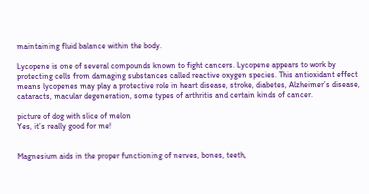maintaining fluid balance within the body.

Lycopene is one of several compounds known to fight cancers. Lycopene appears to work by protecting cells from damaging substances called reactive oxygen species. This antioxidant effect means lycopenes may play a protective role in heart disease, stroke, diabetes, Alzheimer’s disease, cataracts, macular degeneration, some types of arthritis and certain kinds of cancer.

picture of dog with slice of melon
Yes, it’s really good for me!


Magnesium aids in the proper functioning of nerves, bones, teeth,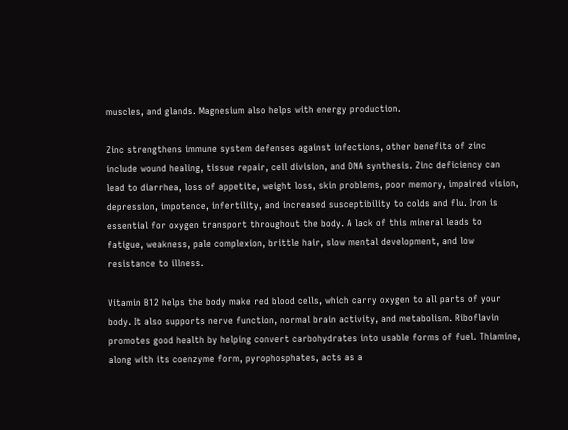muscles, and glands. Magnesium also helps with energy production.

Zinc strengthens immune system defenses against infections, other benefits of zinc include wound healing, tissue repair, cell division, and DNA synthesis. Zinc deficiency can lead to diarrhea, loss of appetite, weight loss, skin problems, poor memory, impaired vision, depression, impotence, infertility, and increased susceptibility to colds and flu. Iron is essential for oxygen transport throughout the body. A lack of this mineral leads to fatigue, weakness, pale complexion, brittle hair, slow mental development, and low resistance to illness.

Vitamin B12 helps the body make red blood cells, which carry oxygen to all parts of your body. It also supports nerve function, normal brain activity, and metabolism. Riboflavin promotes good health by helping convert carbohydrates into usable forms of fuel. Thiamine, along with its coenzyme form, pyrophosphates, acts as a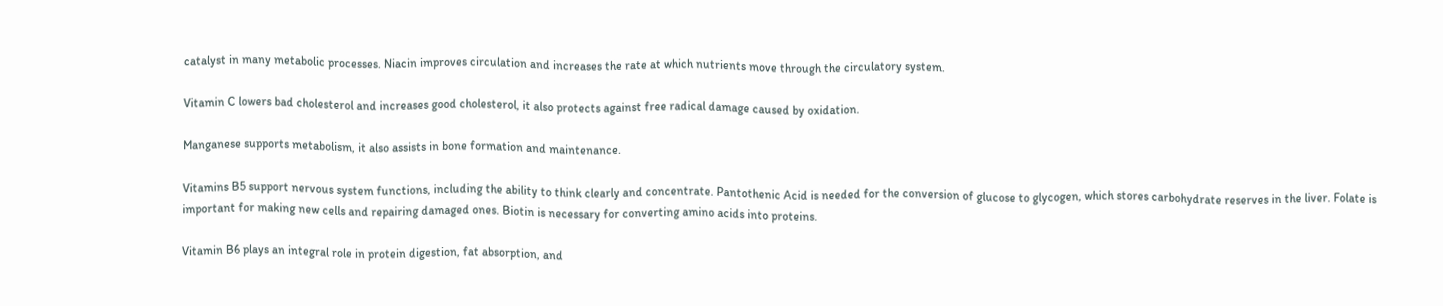catalyst in many metabolic processes. Niacin improves circulation and increases the rate at which nutrients move through the circulatory system.

Vitamin C lowers bad cholesterol and increases good cholesterol, it also protects against free radical damage caused by oxidation.

Manganese supports metabolism, it also assists in bone formation and maintenance.

Vitamins B5 support nervous system functions, including the ability to think clearly and concentrate. Pantothenic Acid is needed for the conversion of glucose to glycogen, which stores carbohydrate reserves in the liver. Folate is important for making new cells and repairing damaged ones. Biotin is necessary for converting amino acids into proteins.

Vitamin B6 plays an integral role in protein digestion, fat absorption, and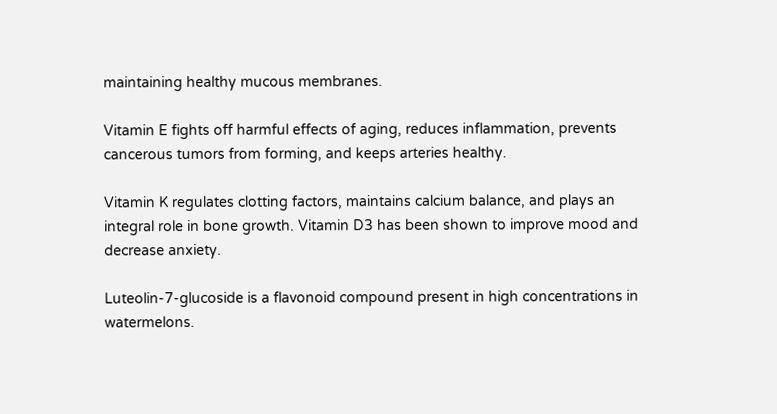maintaining healthy mucous membranes.

Vitamin E fights off harmful effects of aging, reduces inflammation, prevents cancerous tumors from forming, and keeps arteries healthy.

Vitamin K regulates clotting factors, maintains calcium balance, and plays an integral role in bone growth. Vitamin D3 has been shown to improve mood and decrease anxiety.

Luteolin-7-glucoside is a flavonoid compound present in high concentrations in watermelons.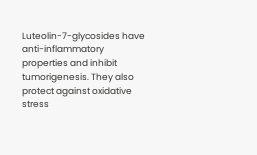Luteolin-7-glycosides have anti-inflammatory properties and inhibit tumorigenesis. They also protect against oxidative stress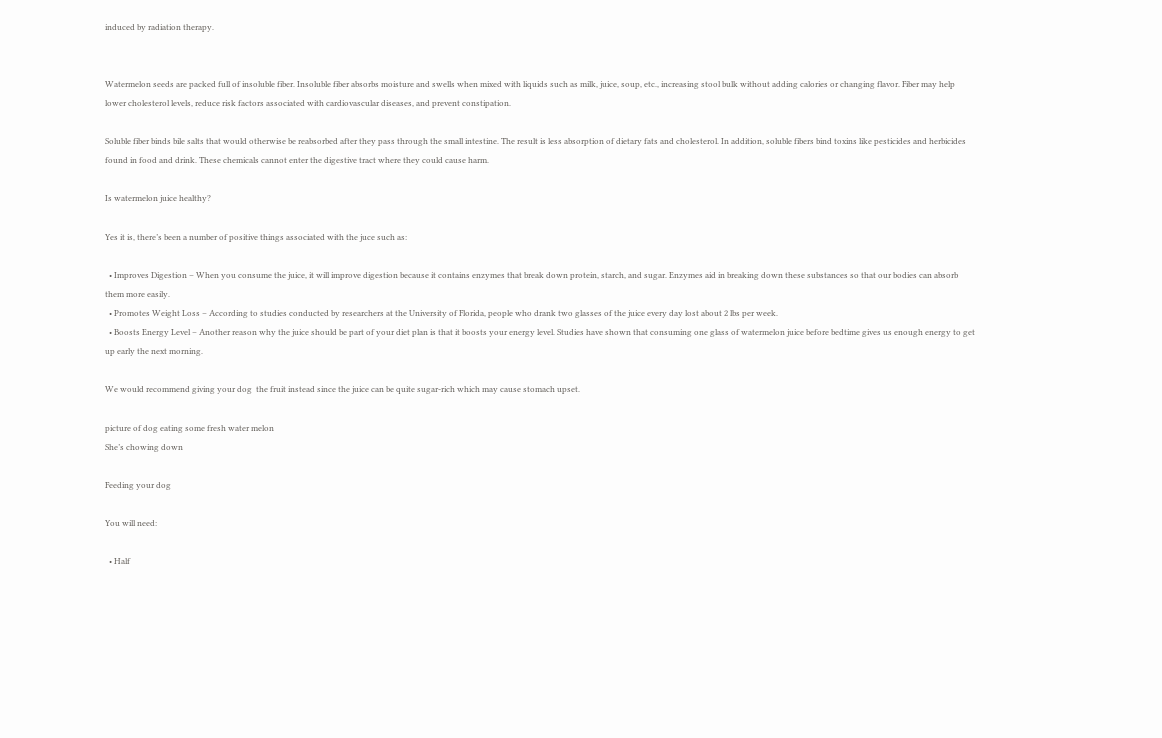induced by radiation therapy.


Watermelon seeds are packed full of insoluble fiber. Insoluble fiber absorbs moisture and swells when mixed with liquids such as milk, juice, soup, etc., increasing stool bulk without adding calories or changing flavor. Fiber may help lower cholesterol levels, reduce risk factors associated with cardiovascular diseases, and prevent constipation.

Soluble fiber binds bile salts that would otherwise be reabsorbed after they pass through the small intestine. The result is less absorption of dietary fats and cholesterol. In addition, soluble fibers bind toxins like pesticides and herbicides found in food and drink. These chemicals cannot enter the digestive tract where they could cause harm.

Is watermelon juice healthy?

Yes it is, there’s been a number of positive things associated with the juce such as:

  • Improves Digestion – When you consume the juice, it will improve digestion because it contains enzymes that break down protein, starch, and sugar. Enzymes aid in breaking down these substances so that our bodies can absorb them more easily.
  • Promotes Weight Loss – According to studies conducted by researchers at the University of Florida, people who drank two glasses of the juice every day lost about 2 lbs per week.
  • Boosts Energy Level – Another reason why the juice should be part of your diet plan is that it boosts your energy level. Studies have shown that consuming one glass of watermelon juice before bedtime gives us enough energy to get up early the next morning.

We would recommend giving your dog  the fruit instead since the juice can be quite sugar-rich which may cause stomach upset.

picture of dog eating some fresh water melon
She’s chowing down

Feeding your dog

You will need:

  • Half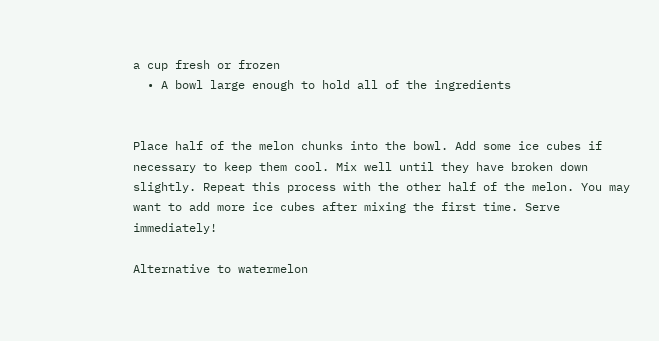a cup fresh or frozen
  • A bowl large enough to hold all of the ingredients


Place half of the melon chunks into the bowl. Add some ice cubes if necessary to keep them cool. Mix well until they have broken down slightly. Repeat this process with the other half of the melon. You may want to add more ice cubes after mixing the first time. Serve immediately!

Alternative to watermelon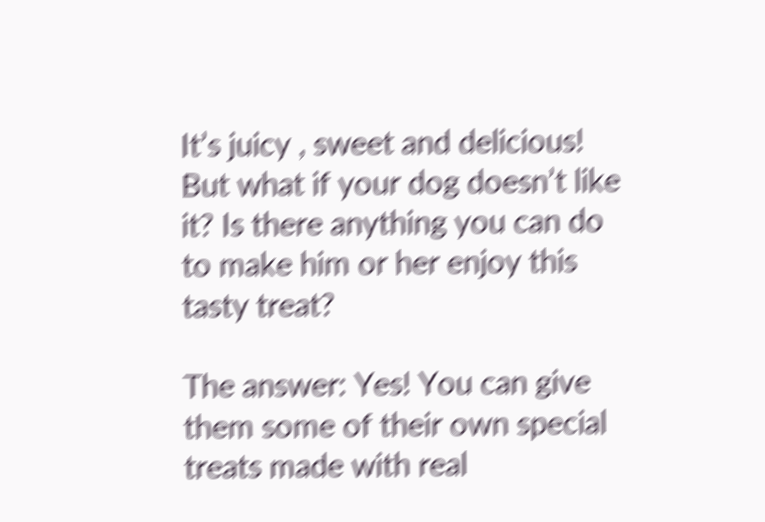It’s juicy , sweet and delicious! But what if your dog doesn’t like it? Is there anything you can do to make him or her enjoy this tasty treat?

The answer: Yes! You can give them some of their own special treats made with real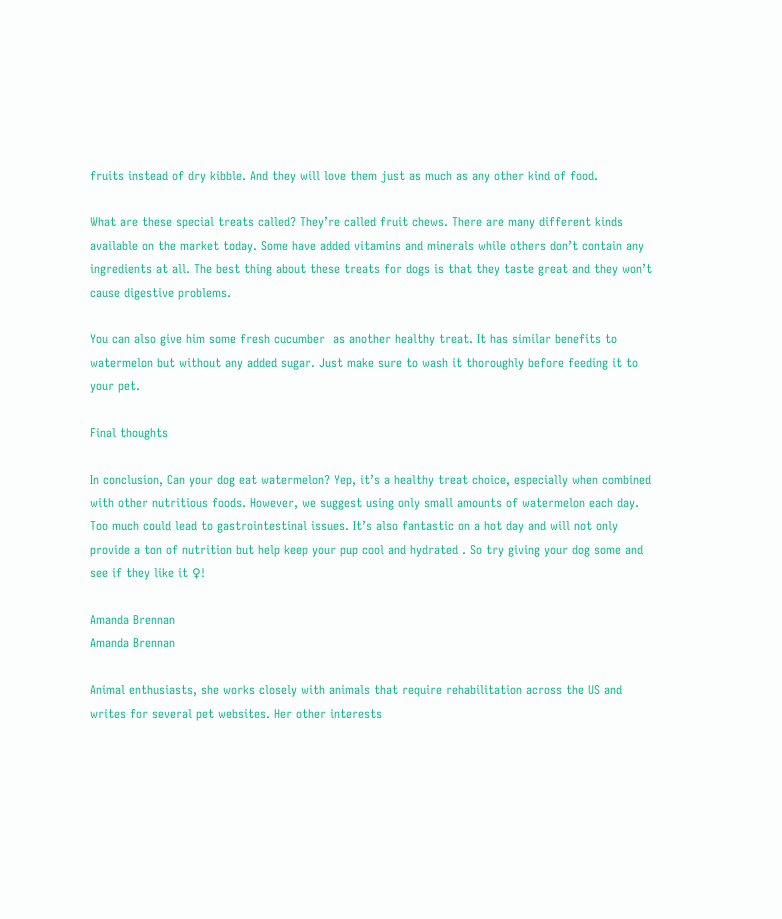fruits instead of dry kibble. And they will love them just as much as any other kind of food.

What are these special treats called? They’re called fruit chews. There are many different kinds available on the market today. Some have added vitamins and minerals while others don’t contain any ingredients at all. The best thing about these treats for dogs is that they taste great and they won’t cause digestive problems.

You can also give him some fresh cucumber  as another healthy treat. It has similar benefits to watermelon but without any added sugar. Just make sure to wash it thoroughly before feeding it to your pet.

Final thoughts

In conclusion, Can your dog eat watermelon? Yep, it’s a healthy treat choice, especially when combined with other nutritious foods. However, we suggest using only small amounts of watermelon each day. Too much could lead to gastrointestinal issues. It’s also fantastic on a hot day and will not only provide a ton of nutrition but help keep your pup cool and hydrated . So try giving your dog some and see if they like it ♀!

Amanda Brennan
Amanda Brennan

Animal enthusiasts, she works closely with animals that require rehabilitation across the US and writes for several pet websites. Her other interests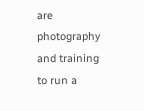are photography  and training to run a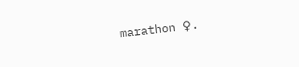marathon ♀.